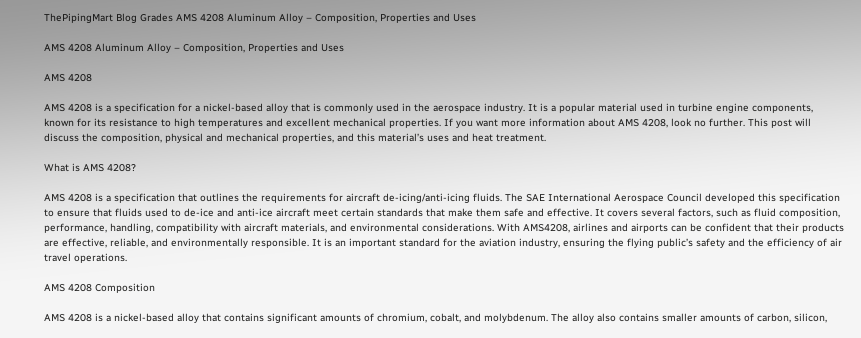ThePipingMart Blog Grades AMS 4208 Aluminum Alloy – Composition, Properties and Uses

AMS 4208 Aluminum Alloy – Composition, Properties and Uses

AMS 4208

AMS 4208 is a specification for a nickel-based alloy that is commonly used in the aerospace industry. It is a popular material used in turbine engine components, known for its resistance to high temperatures and excellent mechanical properties. If you want more information about AMS 4208, look no further. This post will discuss the composition, physical and mechanical properties, and this material’s uses and heat treatment.

What is AMS 4208?

AMS 4208 is a specification that outlines the requirements for aircraft de-icing/anti-icing fluids. The SAE International Aerospace Council developed this specification to ensure that fluids used to de-ice and anti-ice aircraft meet certain standards that make them safe and effective. It covers several factors, such as fluid composition, performance, handling, compatibility with aircraft materials, and environmental considerations. With AMS4208, airlines and airports can be confident that their products are effective, reliable, and environmentally responsible. It is an important standard for the aviation industry, ensuring the flying public’s safety and the efficiency of air travel operations.

AMS 4208 Composition

AMS 4208 is a nickel-based alloy that contains significant amounts of chromium, cobalt, and molybdenum. The alloy also contains smaller amounts of carbon, silicon,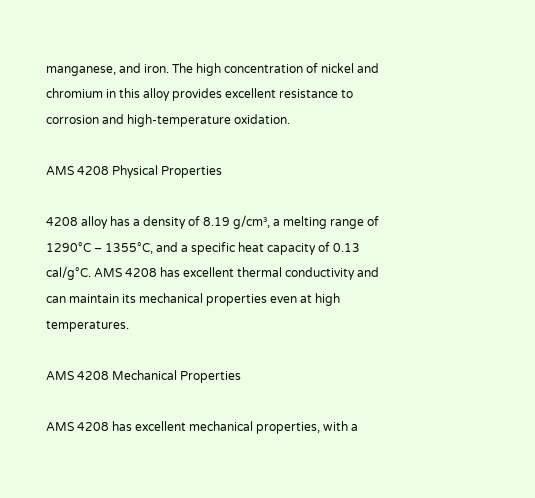manganese, and iron. The high concentration of nickel and chromium in this alloy provides excellent resistance to corrosion and high-temperature oxidation.

AMS 4208 Physical Properties

4208 alloy has a density of 8.19 g/cm³, a melting range of 1290°C – 1355°C, and a specific heat capacity of 0.13 cal/g°C. AMS 4208 has excellent thermal conductivity and can maintain its mechanical properties even at high temperatures.

AMS 4208 Mechanical Properties

AMS 4208 has excellent mechanical properties, with a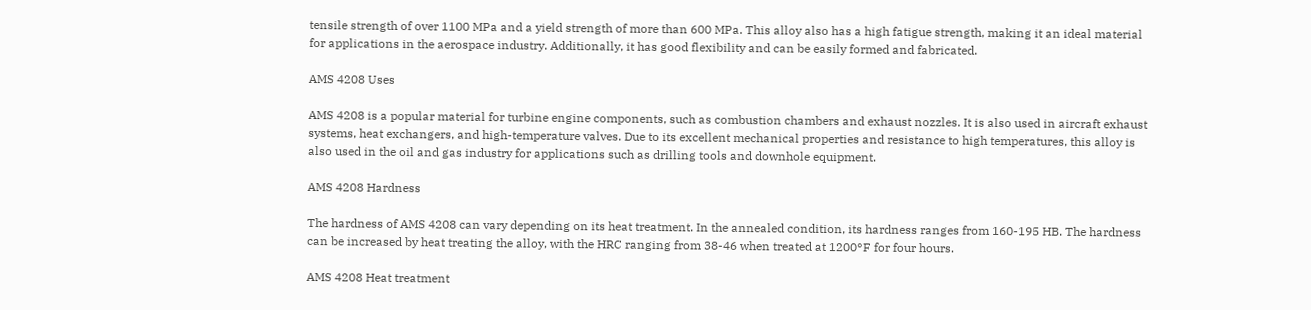tensile strength of over 1100 MPa and a yield strength of more than 600 MPa. This alloy also has a high fatigue strength, making it an ideal material for applications in the aerospace industry. Additionally, it has good flexibility and can be easily formed and fabricated.

AMS 4208 Uses

AMS 4208 is a popular material for turbine engine components, such as combustion chambers and exhaust nozzles. It is also used in aircraft exhaust systems, heat exchangers, and high-temperature valves. Due to its excellent mechanical properties and resistance to high temperatures, this alloy is also used in the oil and gas industry for applications such as drilling tools and downhole equipment.

AMS 4208 Hardness

The hardness of AMS 4208 can vary depending on its heat treatment. In the annealed condition, its hardness ranges from 160-195 HB. The hardness can be increased by heat treating the alloy, with the HRC ranging from 38-46 when treated at 1200°F for four hours.

AMS 4208 Heat treatment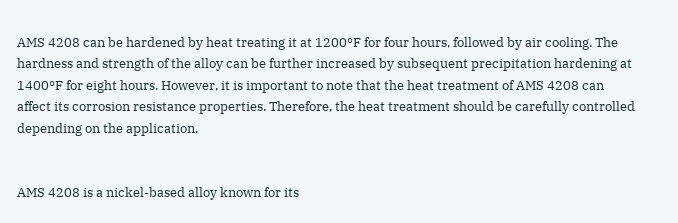AMS 4208 can be hardened by heat treating it at 1200°F for four hours, followed by air cooling. The hardness and strength of the alloy can be further increased by subsequent precipitation hardening at 1400°F for eight hours. However, it is important to note that the heat treatment of AMS 4208 can affect its corrosion resistance properties. Therefore, the heat treatment should be carefully controlled depending on the application.


AMS 4208 is a nickel-based alloy known for its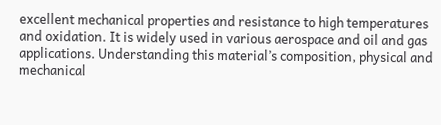excellent mechanical properties and resistance to high temperatures and oxidation. It is widely used in various aerospace and oil and gas applications. Understanding this material’s composition, physical and mechanical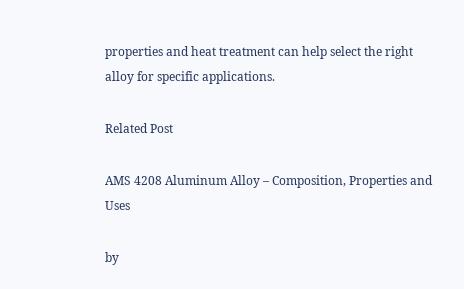properties and heat treatment can help select the right alloy for specific applications.

Related Post

AMS 4208 Aluminum Alloy – Composition, Properties and Uses

by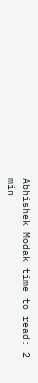Abhishek Modak time to read: 2 min